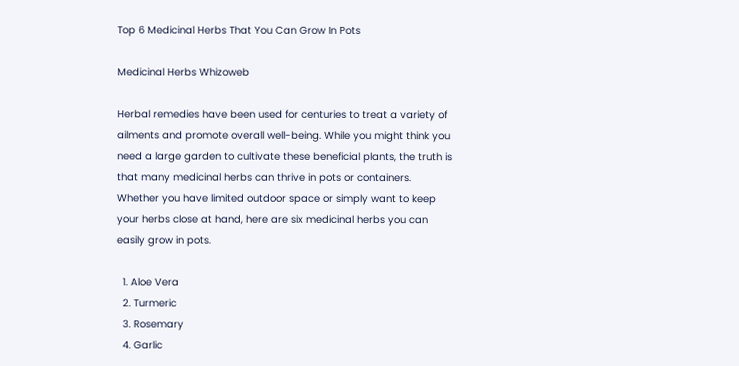Top 6 Medicinal Herbs That You Can Grow In Pots

Medicinal Herbs Whizoweb

Herbal remedies have been used for centuries to treat a variety of ailments and promote overall well-being. While you might think you need a large garden to cultivate these beneficial plants, the truth is that many medicinal herbs can thrive in pots or containers. Whether you have limited outdoor space or simply want to keep your herbs close at hand, here are six medicinal herbs you can easily grow in pots.

  1. Aloe Vera
  2. Turmeric
  3. Rosemary
  4. Garlic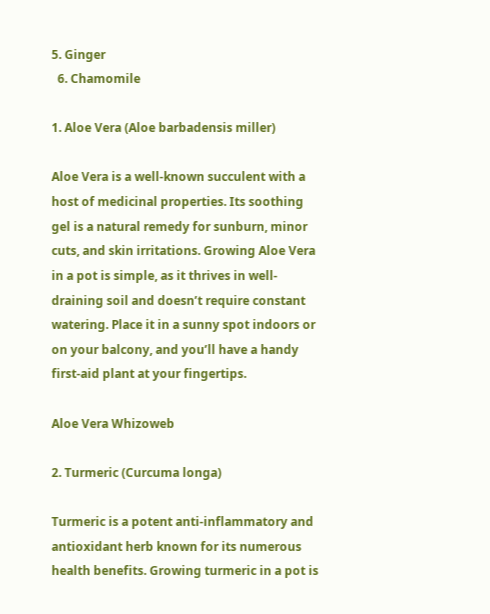5. Ginger
  6. Chamomile

1. Aloe Vera (Aloe barbadensis miller)

Aloe Vera is a well-known succulent with a host of medicinal properties. Its soothing gel is a natural remedy for sunburn, minor cuts, and skin irritations. Growing Aloe Vera in a pot is simple, as it thrives in well-draining soil and doesn’t require constant watering. Place it in a sunny spot indoors or on your balcony, and you’ll have a handy first-aid plant at your fingertips.

Aloe Vera Whizoweb

2. Turmeric (Curcuma longa)

Turmeric is a potent anti-inflammatory and antioxidant herb known for its numerous health benefits. Growing turmeric in a pot is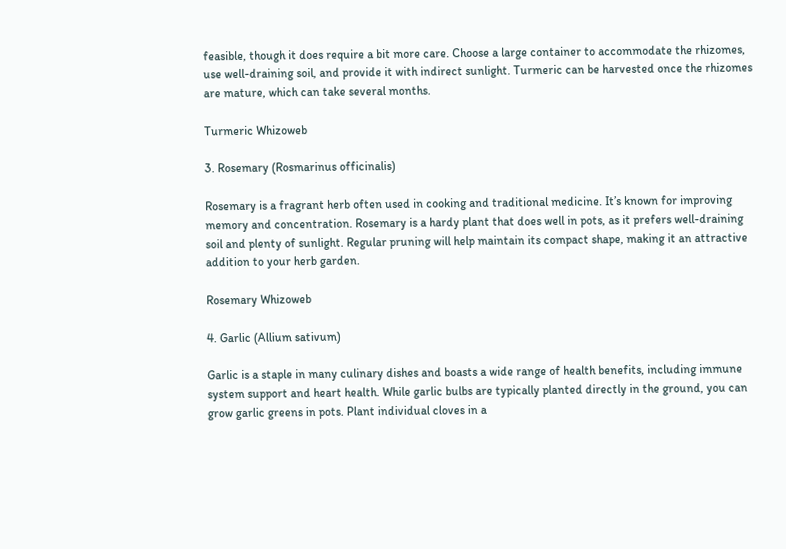feasible, though it does require a bit more care. Choose a large container to accommodate the rhizomes, use well-draining soil, and provide it with indirect sunlight. Turmeric can be harvested once the rhizomes are mature, which can take several months.

Turmeric Whizoweb

3. Rosemary (Rosmarinus officinalis)

Rosemary is a fragrant herb often used in cooking and traditional medicine. It’s known for improving memory and concentration. Rosemary is a hardy plant that does well in pots, as it prefers well-draining soil and plenty of sunlight. Regular pruning will help maintain its compact shape, making it an attractive addition to your herb garden.

Rosemary Whizoweb

4. Garlic (Allium sativum)

Garlic is a staple in many culinary dishes and boasts a wide range of health benefits, including immune system support and heart health. While garlic bulbs are typically planted directly in the ground, you can grow garlic greens in pots. Plant individual cloves in a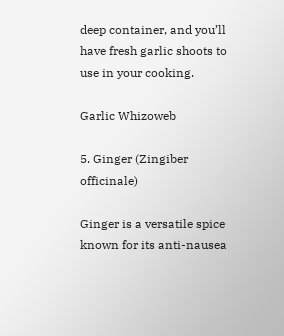deep container, and you’ll have fresh garlic shoots to use in your cooking.

Garlic Whizoweb

5. Ginger (Zingiber officinale)

Ginger is a versatile spice known for its anti-nausea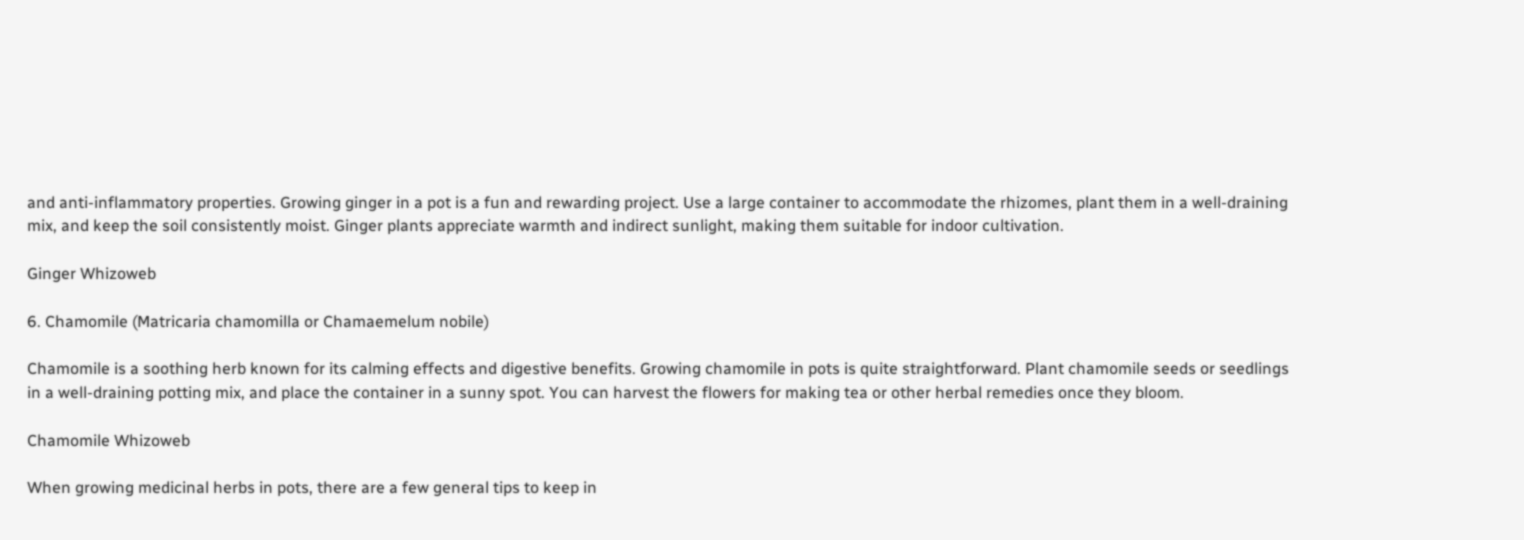and anti-inflammatory properties. Growing ginger in a pot is a fun and rewarding project. Use a large container to accommodate the rhizomes, plant them in a well-draining mix, and keep the soil consistently moist. Ginger plants appreciate warmth and indirect sunlight, making them suitable for indoor cultivation.

Ginger Whizoweb

6. Chamomile (Matricaria chamomilla or Chamaemelum nobile)

Chamomile is a soothing herb known for its calming effects and digestive benefits. Growing chamomile in pots is quite straightforward. Plant chamomile seeds or seedlings in a well-draining potting mix, and place the container in a sunny spot. You can harvest the flowers for making tea or other herbal remedies once they bloom.

Chamomile Whizoweb

When growing medicinal herbs in pots, there are a few general tips to keep in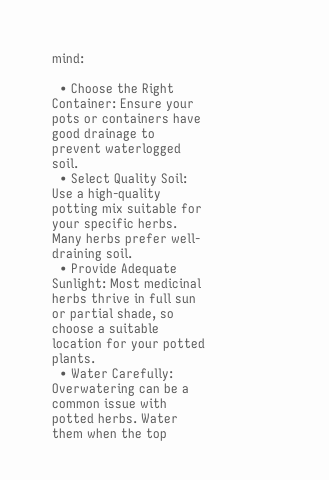mind:

  • Choose the Right Container: Ensure your pots or containers have good drainage to prevent waterlogged soil.
  • Select Quality Soil: Use a high-quality potting mix suitable for your specific herbs. Many herbs prefer well-draining soil.
  • Provide Adequate Sunlight: Most medicinal herbs thrive in full sun or partial shade, so choose a suitable location for your potted plants.
  • Water Carefully: Overwatering can be a common issue with potted herbs. Water them when the top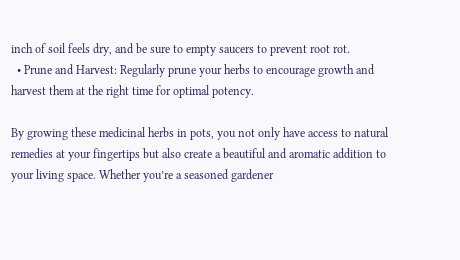inch of soil feels dry, and be sure to empty saucers to prevent root rot.
  • Prune and Harvest: Regularly prune your herbs to encourage growth and harvest them at the right time for optimal potency.

By growing these medicinal herbs in pots, you not only have access to natural remedies at your fingertips but also create a beautiful and aromatic addition to your living space. Whether you’re a seasoned gardener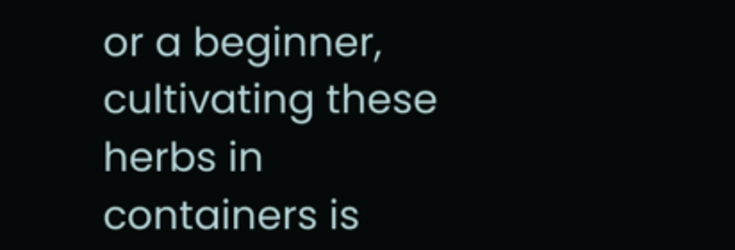or a beginner, cultivating these herbs in containers is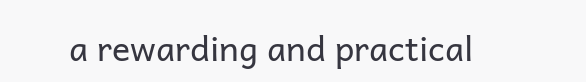a rewarding and practical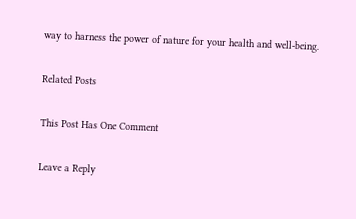way to harness the power of nature for your health and well-being.

Related Posts

This Post Has One Comment

Leave a Reply